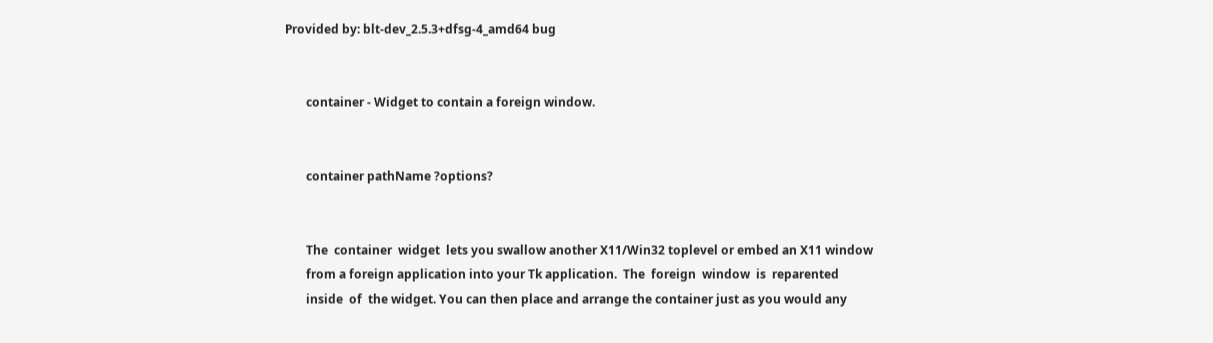Provided by: blt-dev_2.5.3+dfsg-4_amd64 bug


       container - Widget to contain a foreign window.


       container pathName ?options?


       The  container  widget  lets you swallow another X11/Win32 toplevel or embed an X11 window
       from a foreign application into your Tk application.  The  foreign  window  is  reparented
       inside  of  the widget. You can then place and arrange the container just as you would any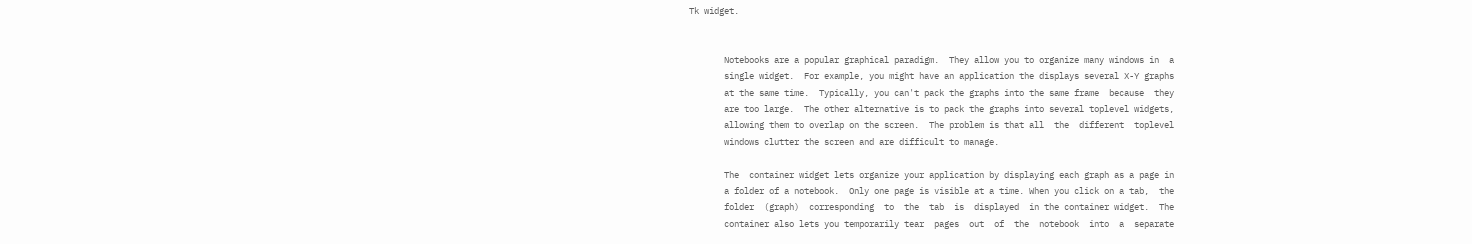Tk widget.


       Notebooks are a popular graphical paradigm.  They allow you to organize many windows in  a
       single widget.  For example, you might have an application the displays several X-Y graphs
       at the same time.  Typically, you can't pack the graphs into the same frame  because  they
       are too large.  The other alternative is to pack the graphs into several toplevel widgets,
       allowing them to overlap on the screen.  The problem is that all  the  different  toplevel
       windows clutter the screen and are difficult to manage.

       The  container widget lets organize your application by displaying each graph as a page in
       a folder of a notebook.  Only one page is visible at a time. When you click on a tab,  the
       folder  (graph)  corresponding  to  the  tab  is  displayed  in the container widget.  The
       container also lets you temporarily tear  pages  out  of  the  notebook  into  a  separate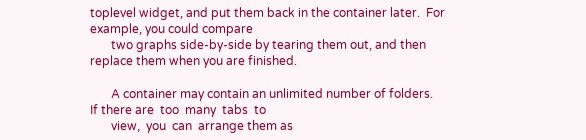toplevel widget, and put them back in the container later.  For example, you could compare
       two graphs side-by-side by tearing them out, and then replace them when you are finished.

       A container may contain an unlimited number of folders.  If there are  too  many  tabs  to
       view,  you  can  arrange them as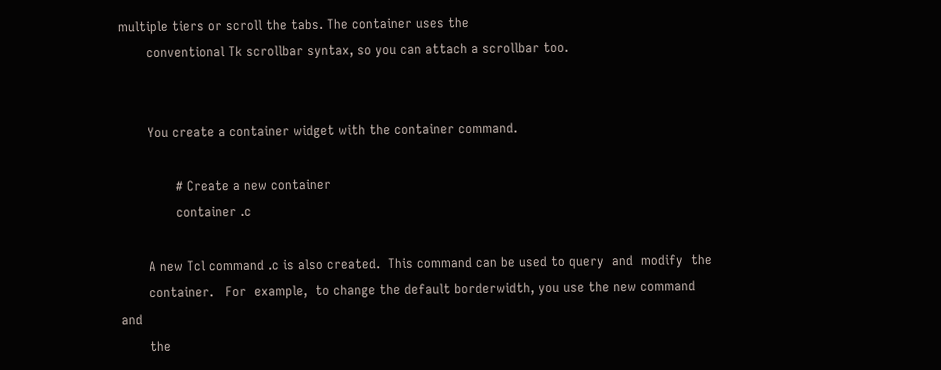multiple tiers or scroll the tabs. The container uses the
       conventional Tk scrollbar syntax, so you can attach a scrollbar too.


       You create a container widget with the container command.

              # Create a new container
              container .c

       A new Tcl command .c is also created.  This command can be used to query  and  modify  the
       container.   For  example,  to change the default borderwidth, you use the new command and
       the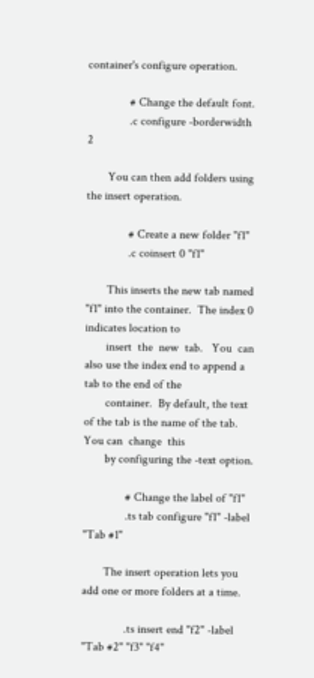container's configure operation.

              # Change the default font.
              .c configure -borderwidth 2

       You can then add folders using the insert operation.

              # Create a new folder "f1"
              .c coinsert 0 "f1"

       This inserts the new tab named "f1" into the container.  The index 0 indicates location to
       insert  the  new  tab.   You  can also use the index end to append a tab to the end of the
       container.  By default, the text of the tab is the name of the tab.  You can  change  this
       by configuring the -text option.

              # Change the label of "f1"
              .ts tab configure "f1" -label "Tab #1"

       The insert operation lets you add one or more folders at a time.

              .ts insert end "f2" -label "Tab #2" "f3" "f4"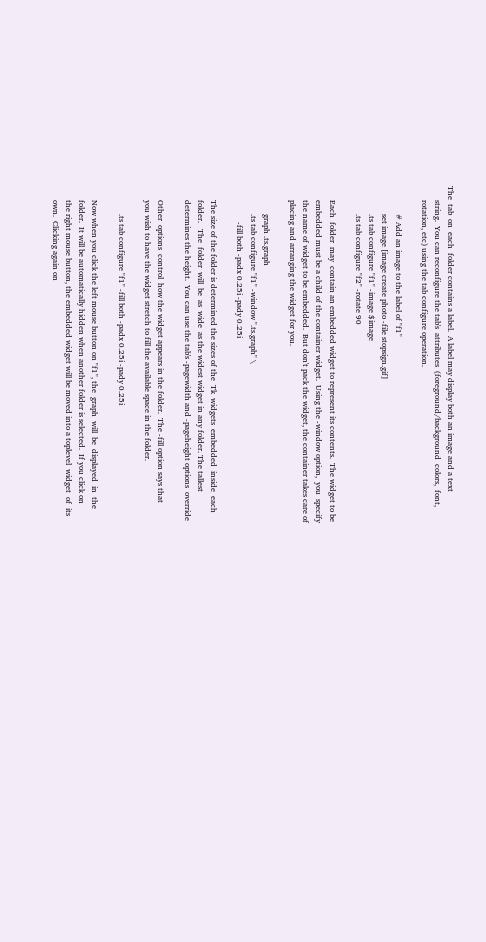The  tab  on  each  folder contains a label.  A label may display both an image and a text
       string.  You can reconfigure the tab's  attributes  (foreground/background  colors,  font,
       rotation, etc) using the tab configure operation.

              # Add an image to the label of "f1"
              set image [image create photo -file stopsign.gif]
              .ts tab configure "f1" -image $image
              .ts tab configure "f2" -rotate 90

       Each  folder  may  contain an embedded widget to represent its contents.  The widget to be
       embedded must be a child of the container widget.  Using the -window option,  you  specify
       the name of widget to be embedded.  But don't pack the widget, the container takes care of
       placing and arranging the widget for you.

              graph .ts.graph
              .ts tab configure "f1" -window ".ts.graph" \
                  -fill both -padx 0.25i -pady 0.25i

       The size of the folder is determined the sizes of the  Tk  widgets  embedded  inside  each
       folder.   The  folder  will  be  as  wide  as the widest widget in any folder. The tallest
       determines the height.  You can use the tab's -pagewidth and -pageheight options  override

       Other  options  control  how the widget appears in the folder.  The -fill option says that
       you wish to have the widget stretch to fill the available space in the folder.

              .ts tab configure "f1" -fill both -padx 0.25i -pady 0.25i

       Now when you click the left mouse button on "f1", the  graph  will  be  displayed  in  the
       folder.  It will be automatically hidden when another folder is selected.  If you click on
       the right mouse button, the embedded widget will be moved into a toplevel  widget  of  its
       own.  Clicking again on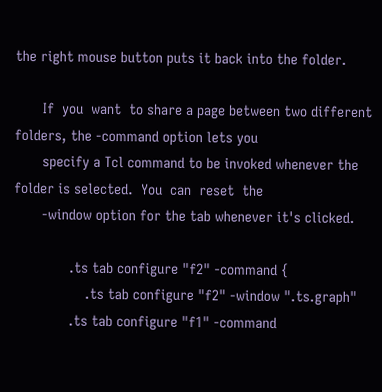the right mouse button puts it back into the folder.

       If  you  want  to share a page between two different folders, the -command option lets you
       specify a Tcl command to be invoked whenever the folder is selected.  You  can  reset  the
       -window option for the tab whenever it's clicked.

              .ts tab configure "f2" -command {
                  .ts tab configure "f2" -window ".ts.graph"
              .ts tab configure "f1" -command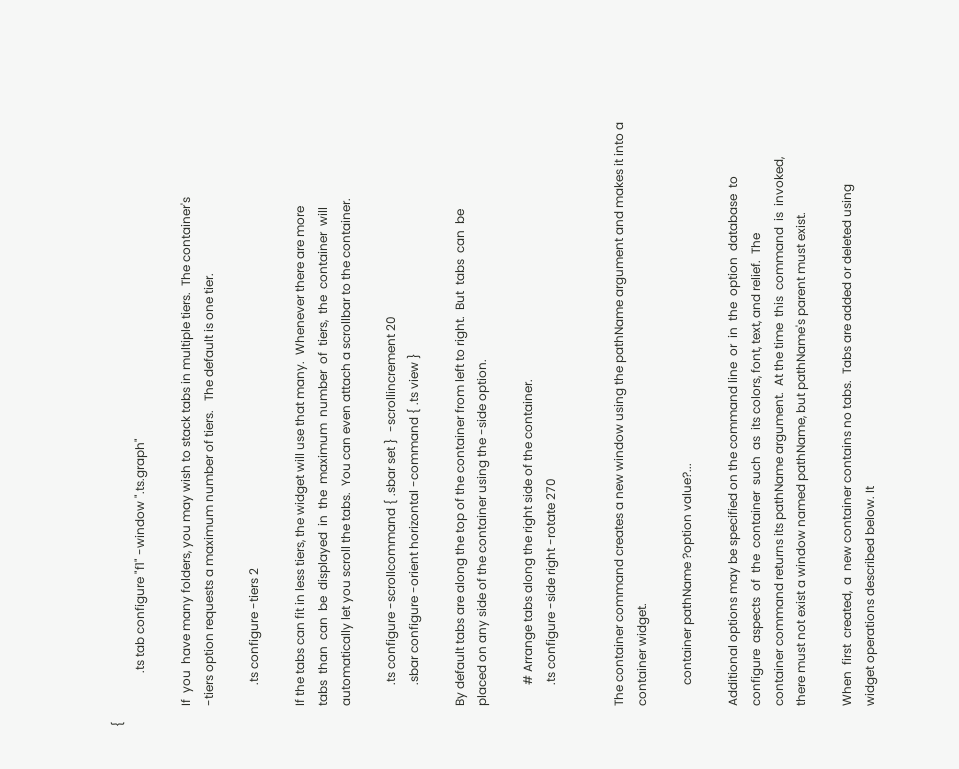{
                  .ts tab configure "f1" -window ".ts.graph"

       If  you  have many folders, you may wish to stack tabs in multiple tiers.  The container's
       -tiers option requests a maximum number of tiers.   The default is one tier.

              .ts configure -tiers 2

       If the tabs can fit in less tiers, the widget will use that many.  Whenever there are more
       tabs  than  can  be  displayed  in  the  maximum  number  of  tiers,  the  container  will
       automatically let you scroll the tabs.  You can even attach a scrollbar to the container.

              .ts configure -scrollcommand { .sbar set }  -scrollincrement 20
              .sbar configure -orient horizontal -command { .ts view }

       By default tabs are along the top of the container from left to right.  But  tabs  can  be
       placed on any side of the container using the -side option.

              # Arrange tabs along the right side of the container.
              .ts configure -side right -rotate 270


       The container command creates a new window using the pathName argument and makes it into a
       container widget.

              container pathName ?option value?...

       Additional options may be specified on the command line  or  in  the  option  database  to
       configure  aspects  of  the  container  such  as  its colors, font, text, and relief.  The
       container command returns its pathName argument.  At the time  this  command  is  invoked,
       there must not exist a window named pathName, but pathName's parent must exist.

       When  first  created,  a  new container contains no tabs.  Tabs are added or deleted using
       widget operations described below. It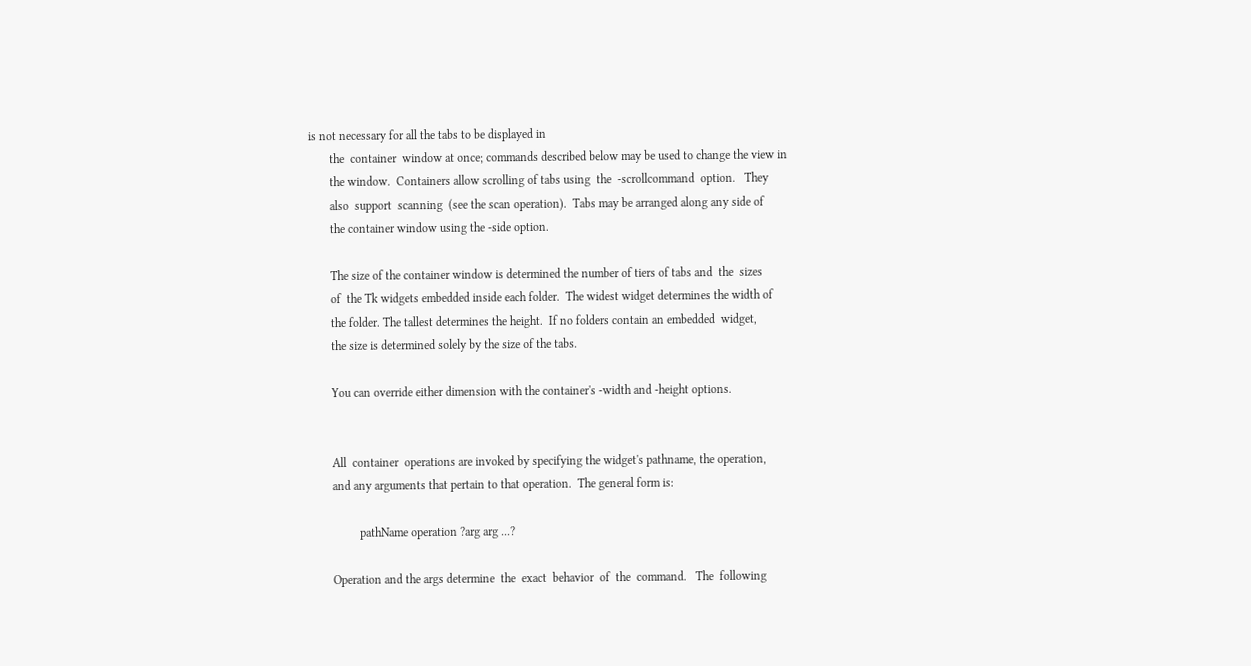is not necessary for all the tabs to be displayed in
       the  container  window at once; commands described below may be used to change the view in
       the window.  Containers allow scrolling of tabs using  the  -scrollcommand  option.   They
       also  support  scanning  (see the scan operation).  Tabs may be arranged along any side of
       the container window using the -side option.

       The size of the container window is determined the number of tiers of tabs and  the  sizes
       of  the Tk widgets embedded inside each folder.  The widest widget determines the width of
       the folder. The tallest determines the height.  If no folders contain an embedded  widget,
       the size is determined solely by the size of the tabs.

       You can override either dimension with the container's -width and -height options.


       All  container  operations are invoked by specifying the widget's pathname, the operation,
       and any arguments that pertain to that operation.  The general form is:

                pathName operation ?arg arg ...?

       Operation and the args determine  the  exact  behavior  of  the  command.   The  following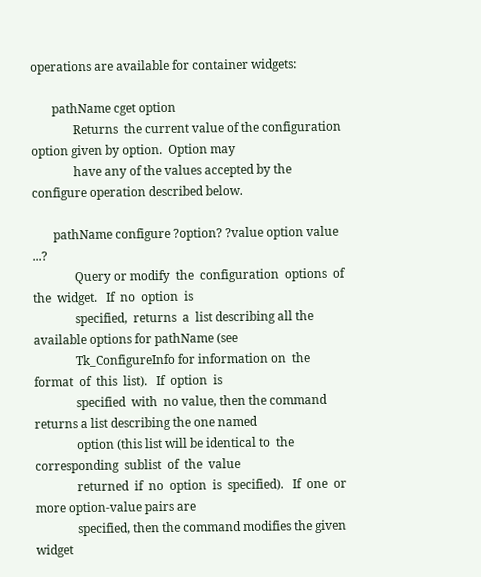operations are available for container widgets:

       pathName cget option
              Returns  the current value of the configuration option given by option.  Option may
              have any of the values accepted by the configure operation described below.

       pathName configure ?option? ?value option value ...?
              Query or modify  the  configuration  options  of  the  widget.   If  no  option  is
              specified,  returns  a  list describing all the available options for pathName (see
              Tk_ConfigureInfo for information on  the  format  of  this  list).   If  option  is
              specified  with  no value, then the command returns a list describing the one named
              option (this list will be identical to  the  corresponding  sublist  of  the  value
              returned  if  no  option  is  specified).   If  one  or more option-value pairs are
              specified, then the command modifies the given widget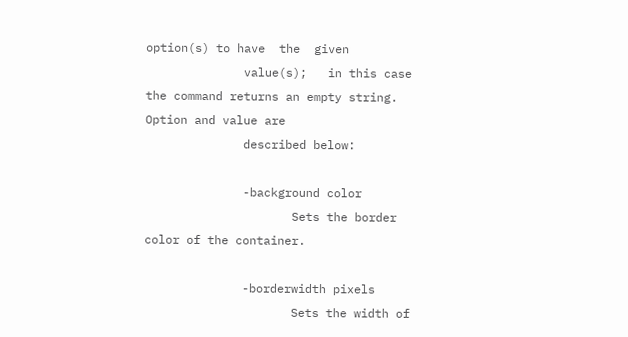option(s) to have  the  given
              value(s);   in this case the command returns an empty string.  Option and value are
              described below:

              -background color
                     Sets the border color of the container.

              -borderwidth pixels
                     Sets the width of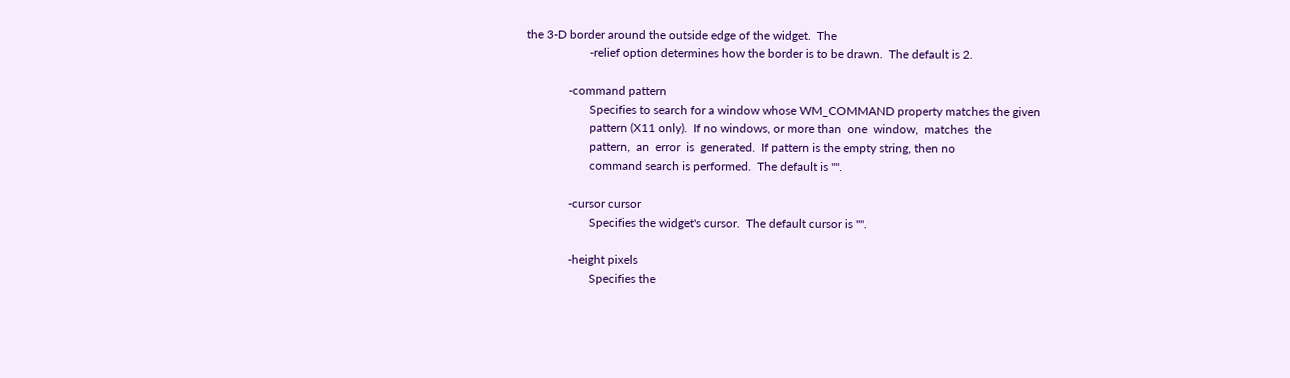the 3-D border around the outside edge of the widget.  The
                     -relief option determines how the border is to be drawn.  The default is 2.

              -command pattern
                     Specifies to search for a window whose WM_COMMAND property matches the given
                     pattern (X11 only).  If no windows, or more than  one  window,  matches  the
                     pattern,  an  error  is  generated.  If pattern is the empty string, then no
                     command search is performed.  The default is "".

              -cursor cursor
                     Specifies the widget's cursor.  The default cursor is "".

              -height pixels
                     Specifies the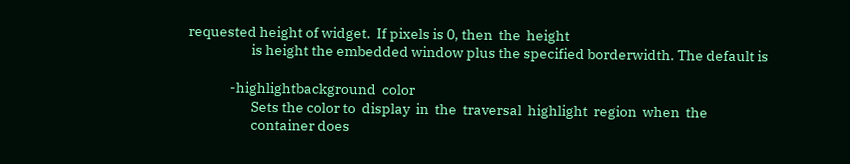requested height of widget.  If pixels is 0, then  the  height
                     is height the embedded window plus the specified borderwidth. The default is

              -highlightbackground  color
                     Sets the color to  display  in  the  traversal  highlight  region  when  the
                     container does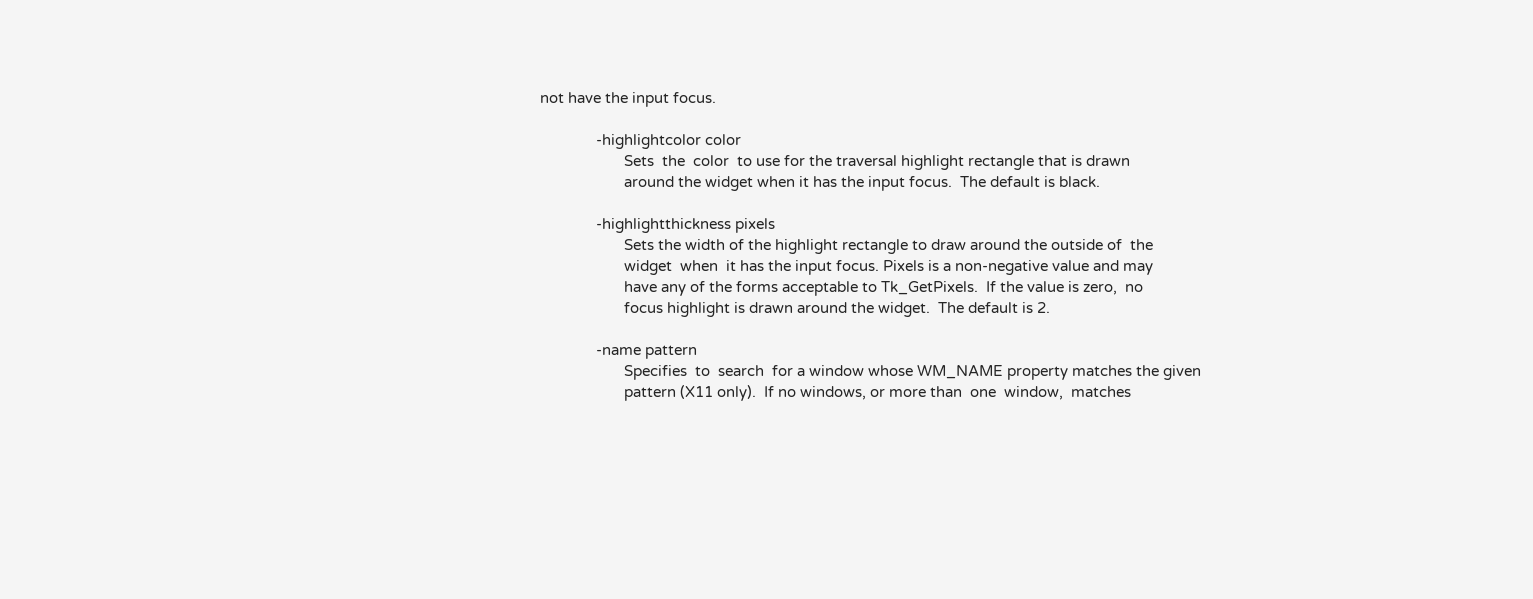not have the input focus.

              -highlightcolor color
                     Sets  the  color  to use for the traversal highlight rectangle that is drawn
                     around the widget when it has the input focus.  The default is black.

              -highlightthickness pixels
                     Sets the width of the highlight rectangle to draw around the outside of  the
                     widget  when  it has the input focus. Pixels is a non-negative value and may
                     have any of the forms acceptable to Tk_GetPixels.  If the value is zero,  no
                     focus highlight is drawn around the widget.  The default is 2.

              -name pattern
                     Specifies  to  search  for a window whose WM_NAME property matches the given
                     pattern (X11 only).  If no windows, or more than  one  window,  matches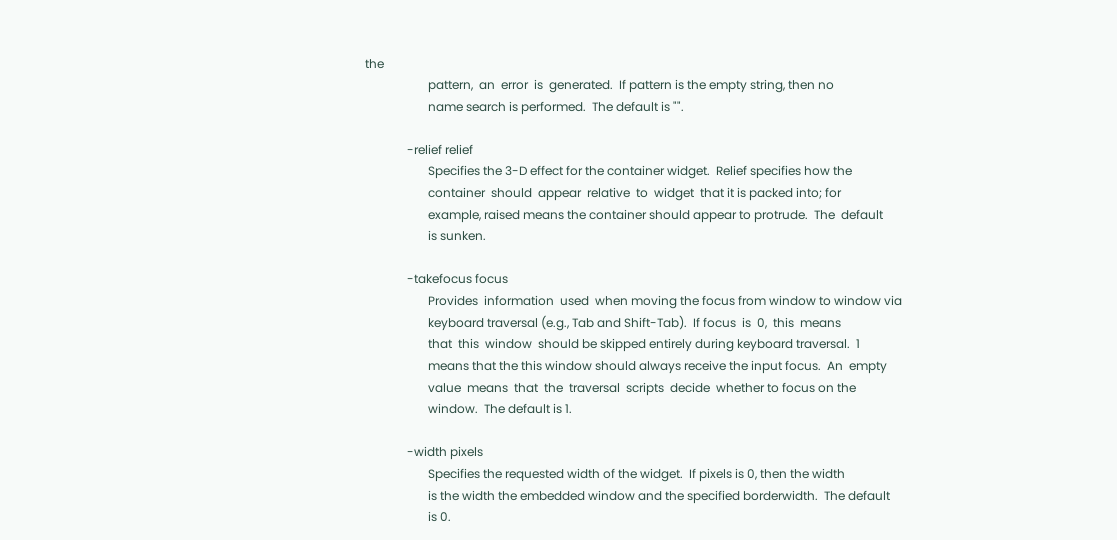the
                     pattern,  an  error  is  generated.  If pattern is the empty string, then no
                     name search is performed.  The default is "".

              -relief relief
                     Specifies the 3-D effect for the container widget.  Relief specifies how the
                     container  should  appear  relative  to  widget  that it is packed into; for
                     example, raised means the container should appear to protrude.  The  default
                     is sunken.

              -takefocus focus
                     Provides  information  used  when moving the focus from window to window via
                     keyboard traversal (e.g., Tab and Shift-Tab).  If focus  is  0,  this  means
                     that  this  window  should be skipped entirely during keyboard traversal.  1
                     means that the this window should always receive the input focus.  An  empty
                     value  means  that  the  traversal  scripts  decide  whether to focus on the
                     window.  The default is 1.

              -width pixels
                     Specifies the requested width of the widget.  If pixels is 0, then the width
                     is the width the embedded window and the specified borderwidth.  The default
                     is 0.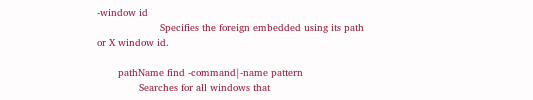-window id
                     Specifies the foreign embedded using its path or X window id.

       pathName find -command|-name pattern
              Searches for all windows that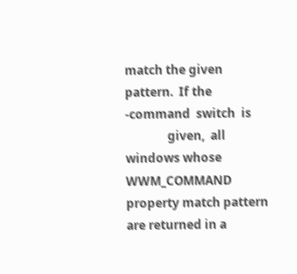match the given pattern.  If the -command  switch  is
              given,  all windows whose WWM_COMMAND property match pattern are returned in a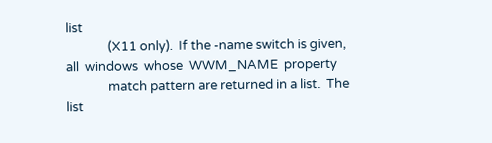list
              (X11 only).  If the -name switch is given,  all  windows  whose  WWM_NAME  property
              match pattern are returned in a list.  The list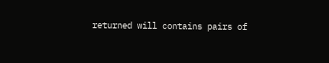returned will contains pairs of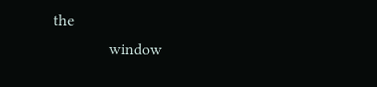the
              window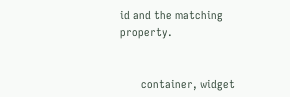id and the matching property.


       container, widget